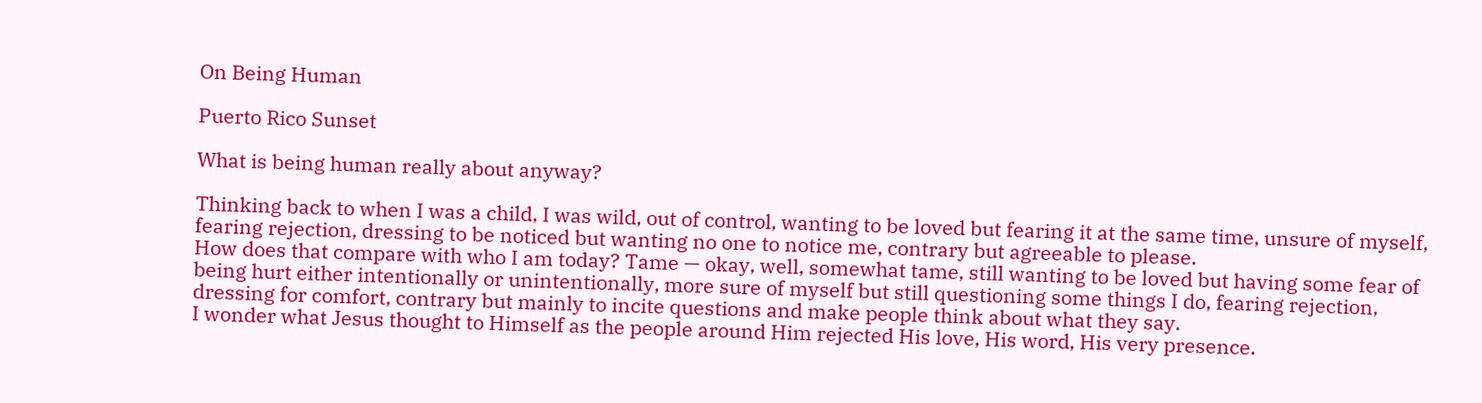On Being Human

Puerto Rico Sunset

What is being human really about anyway?

Thinking back to when I was a child, I was wild, out of control, wanting to be loved but fearing it at the same time, unsure of myself, fearing rejection, dressing to be noticed but wanting no one to notice me, contrary but agreeable to please.
How does that compare with who I am today? Tame — okay, well, somewhat tame, still wanting to be loved but having some fear of being hurt either intentionally or unintentionally, more sure of myself but still questioning some things I do, fearing rejection, dressing for comfort, contrary but mainly to incite questions and make people think about what they say.
I wonder what Jesus thought to Himself as the people around Him rejected His love, His word, His very presence.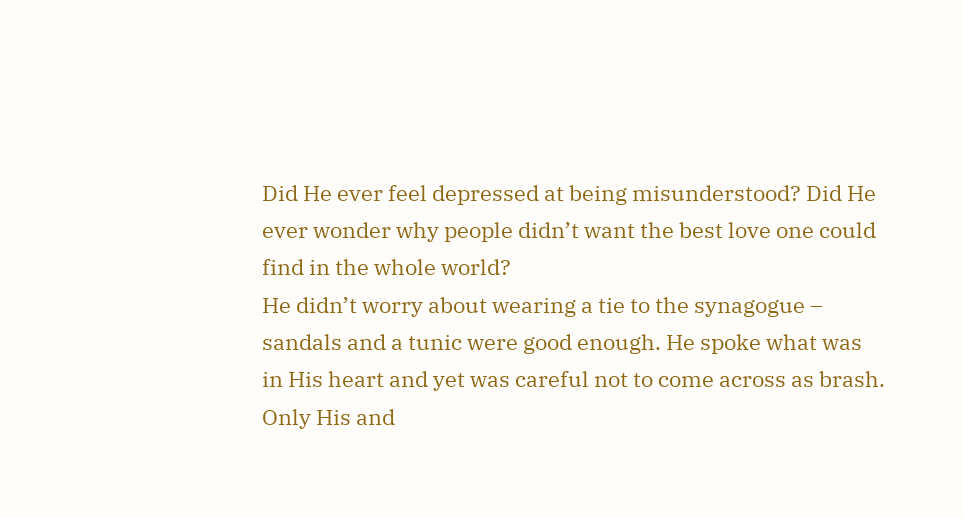Did He ever feel depressed at being misunderstood? Did He ever wonder why people didn’t want the best love one could find in the whole world?
He didn’t worry about wearing a tie to the synagogue – sandals and a tunic were good enough. He spoke what was in His heart and yet was careful not to come across as brash.
Only His and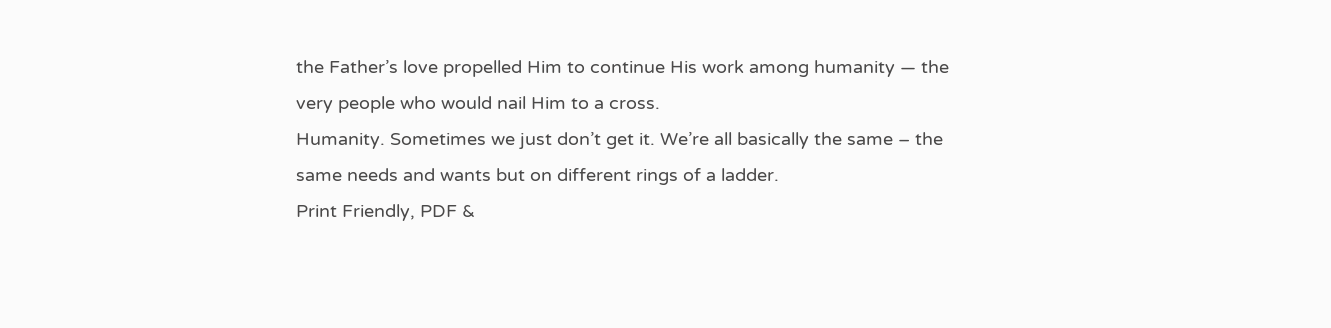the Father’s love propelled Him to continue His work among humanity — the very people who would nail Him to a cross.
Humanity. Sometimes we just don’t get it. We’re all basically the same – the same needs and wants but on different rings of a ladder.
Print Friendly, PDF &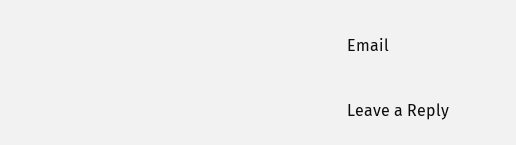Email

Leave a Reply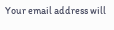Your email address will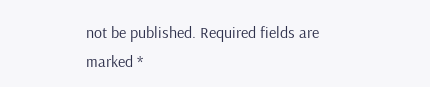not be published. Required fields are marked *